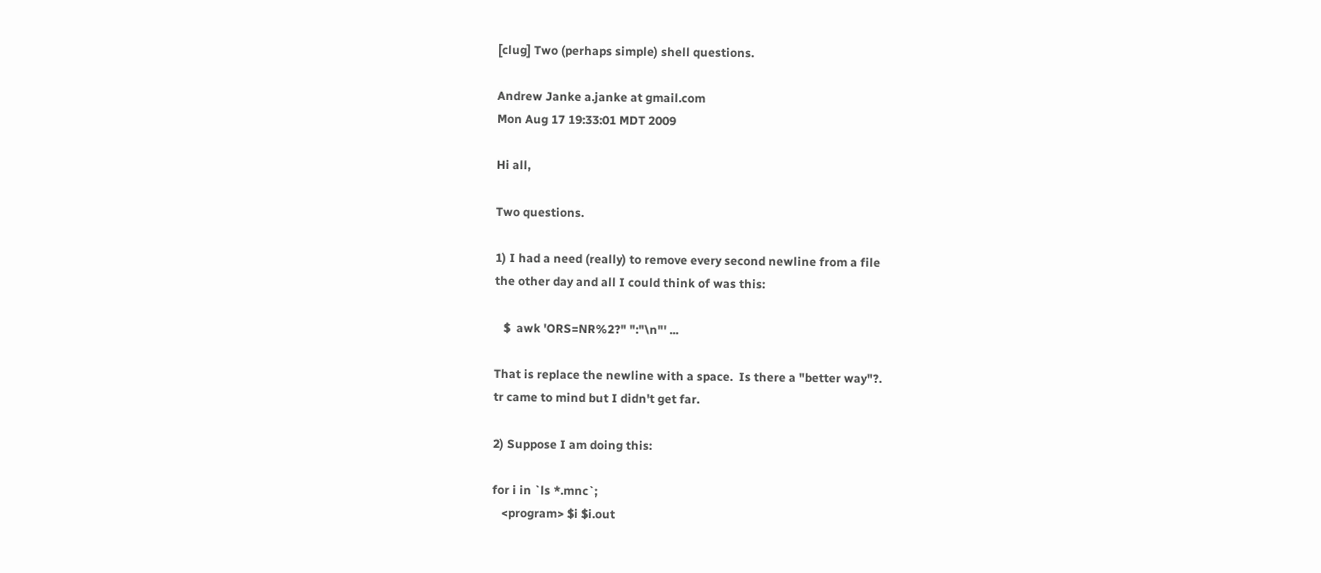[clug] Two (perhaps simple) shell questions.

Andrew Janke a.janke at gmail.com
Mon Aug 17 19:33:01 MDT 2009

Hi all,

Two questions.

1) I had a need (really) to remove every second newline from a file
the other day and all I could think of was this:

   $  awk 'ORS=NR%2?" ":"\n"' ...

That is replace the newline with a space.  Is there a "better way"?.
tr came to mind but I didn't get far.

2) Suppose I am doing this:

for i in `ls *.mnc`;
   <program> $i $i.out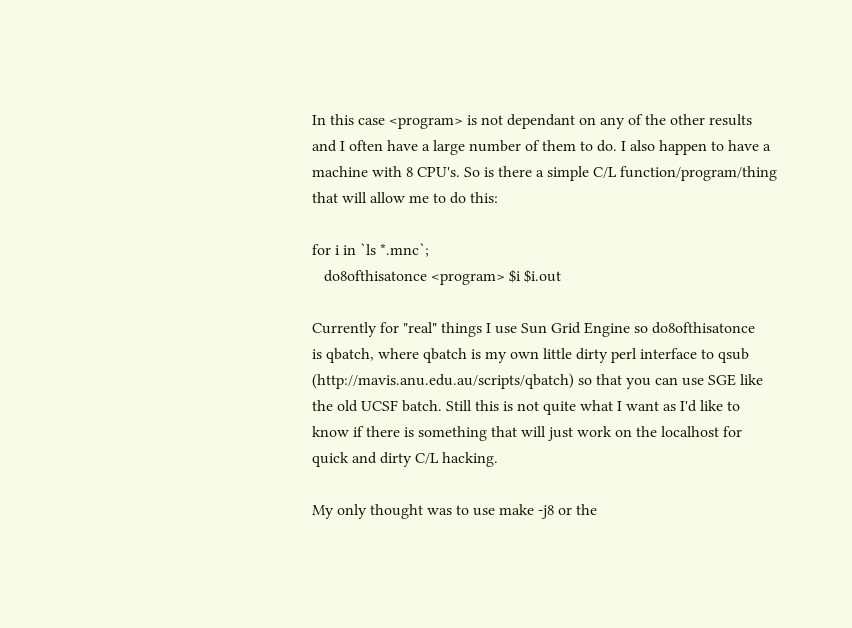In this case <program> is not dependant on any of the other results
and I often have a large number of them to do. I also happen to have a
machine with 8 CPU's. So is there a simple C/L function/program/thing
that will allow me to do this:

for i in `ls *.mnc`;
   do8ofthisatonce <program> $i $i.out

Currently for "real" things I use Sun Grid Engine so do8ofthisatonce
is qbatch, where qbatch is my own little dirty perl interface to qsub
(http://mavis.anu.edu.au/scripts/qbatch) so that you can use SGE like
the old UCSF batch. Still this is not quite what I want as I'd like to
know if there is something that will just work on the localhost for
quick and dirty C/L hacking.

My only thought was to use make -j8 or the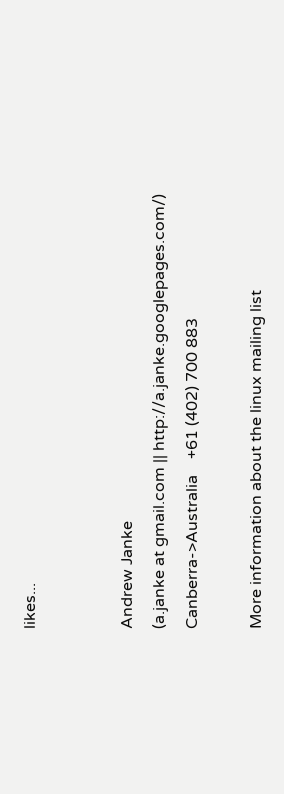likes...


Andrew Janke
(a.janke at gmail.com || http://a.janke.googlepages.com/)
Canberra->Australia    +61 (402) 700 883

More information about the linux mailing list